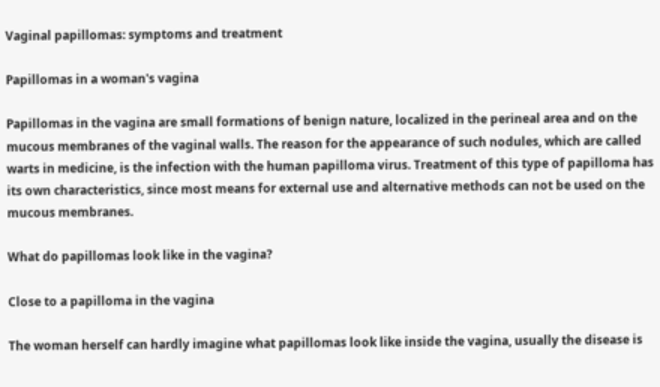Vaginal papillomas: symptoms and treatment

Papillomas in a woman's vagina

Papillomas in the vagina are small formations of benign nature, localized in the perineal area and on the mucous membranes of the vaginal walls. The reason for the appearance of such nodules, which are called warts in medicine, is the infection with the human papilloma virus. Treatment of this type of papilloma has its own characteristics, since most means for external use and alternative methods can not be used on the mucous membranes.

What do papillomas look like in the vagina?

Close to a papilloma in the vagina

The woman herself can hardly imagine what papillomas look like inside the vagina, usually the disease is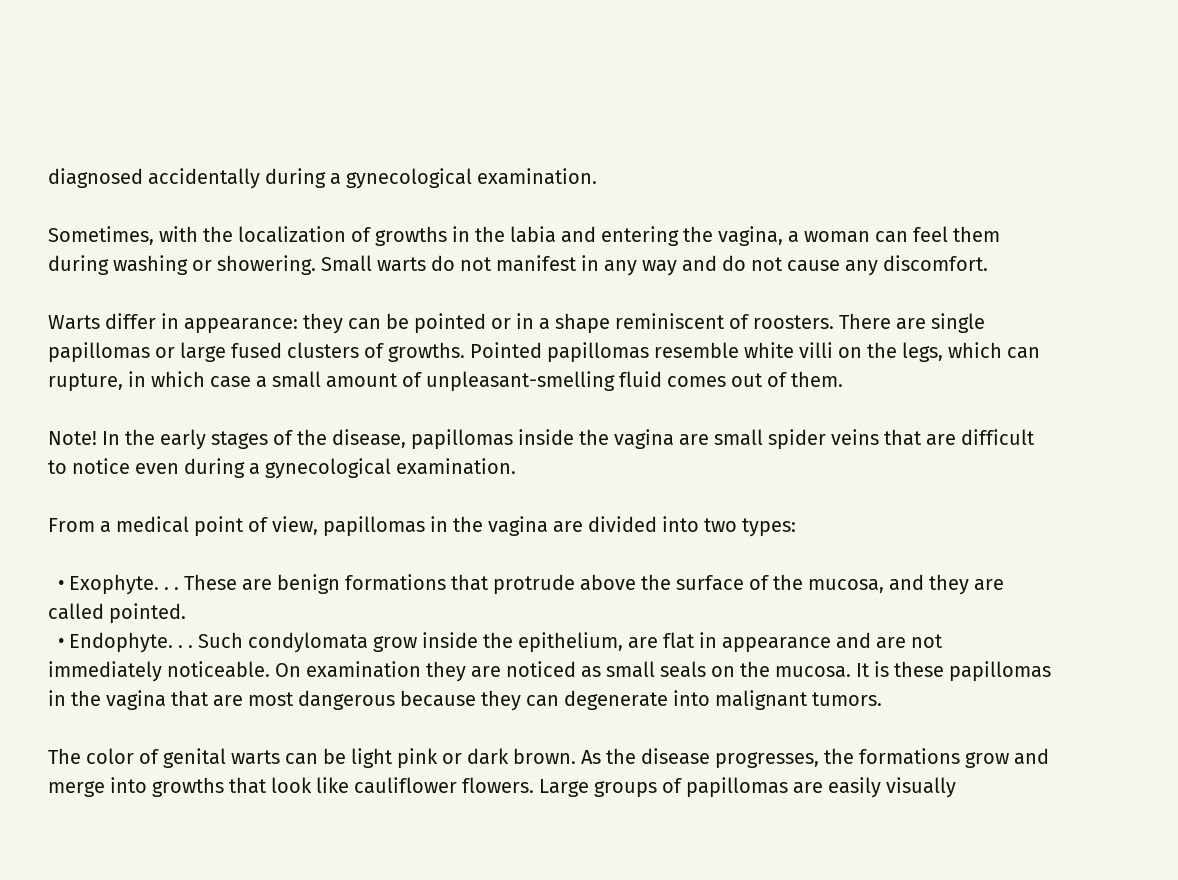diagnosed accidentally during a gynecological examination.

Sometimes, with the localization of growths in the labia and entering the vagina, a woman can feel them during washing or showering. Small warts do not manifest in any way and do not cause any discomfort.

Warts differ in appearance: they can be pointed or in a shape reminiscent of roosters. There are single papillomas or large fused clusters of growths. Pointed papillomas resemble white villi on the legs, which can rupture, in which case a small amount of unpleasant-smelling fluid comes out of them.

Note! In the early stages of the disease, papillomas inside the vagina are small spider veins that are difficult to notice even during a gynecological examination.

From a medical point of view, papillomas in the vagina are divided into two types:

  • Exophyte. . . These are benign formations that protrude above the surface of the mucosa, and they are called pointed.
  • Endophyte. . . Such condylomata grow inside the epithelium, are flat in appearance and are not immediately noticeable. On examination they are noticed as small seals on the mucosa. It is these papillomas in the vagina that are most dangerous because they can degenerate into malignant tumors.

The color of genital warts can be light pink or dark brown. As the disease progresses, the formations grow and merge into growths that look like cauliflower flowers. Large groups of papillomas are easily visually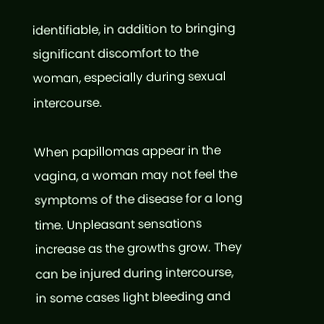identifiable, in addition to bringing significant discomfort to the woman, especially during sexual intercourse.

When papillomas appear in the vagina, a woman may not feel the symptoms of the disease for a long time. Unpleasant sensations increase as the growths grow. They can be injured during intercourse, in some cases light bleeding and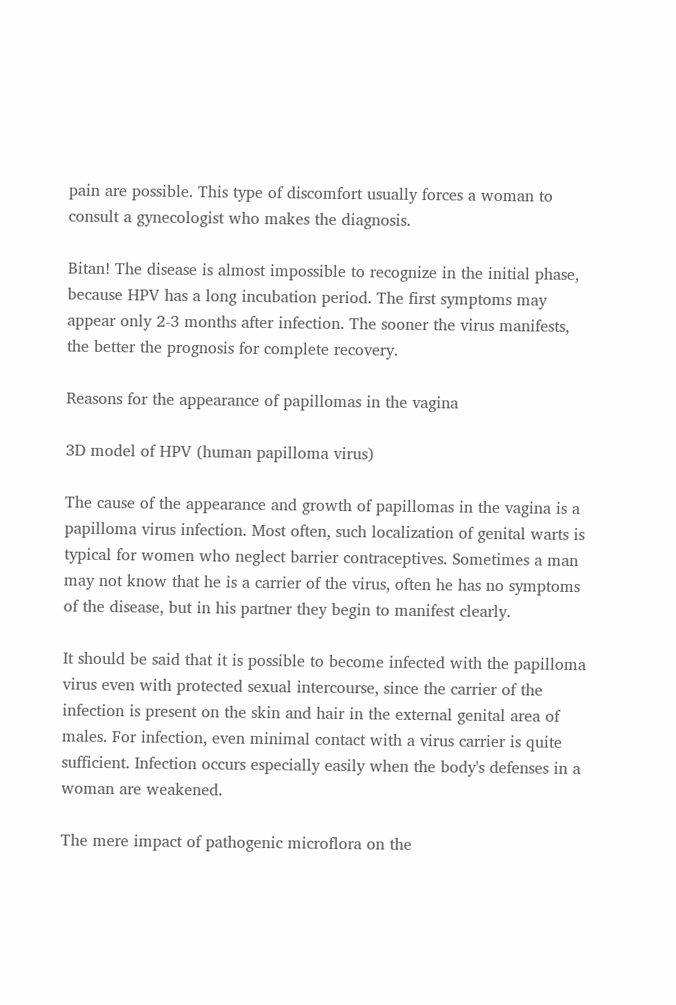pain are possible. This type of discomfort usually forces a woman to consult a gynecologist who makes the diagnosis.

Bitan! The disease is almost impossible to recognize in the initial phase, because HPV has a long incubation period. The first symptoms may appear only 2-3 months after infection. The sooner the virus manifests, the better the prognosis for complete recovery.

Reasons for the appearance of papillomas in the vagina

3D model of HPV (human papilloma virus)

The cause of the appearance and growth of papillomas in the vagina is a papilloma virus infection. Most often, such localization of genital warts is typical for women who neglect barrier contraceptives. Sometimes a man may not know that he is a carrier of the virus, often he has no symptoms of the disease, but in his partner they begin to manifest clearly.

It should be said that it is possible to become infected with the papilloma virus even with protected sexual intercourse, since the carrier of the infection is present on the skin and hair in the external genital area of males. For infection, even minimal contact with a virus carrier is quite sufficient. Infection occurs especially easily when the body's defenses in a woman are weakened.

The mere impact of pathogenic microflora on the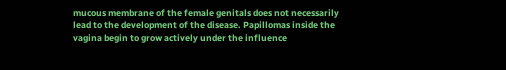mucous membrane of the female genitals does not necessarily lead to the development of the disease. Papillomas inside the vagina begin to grow actively under the influence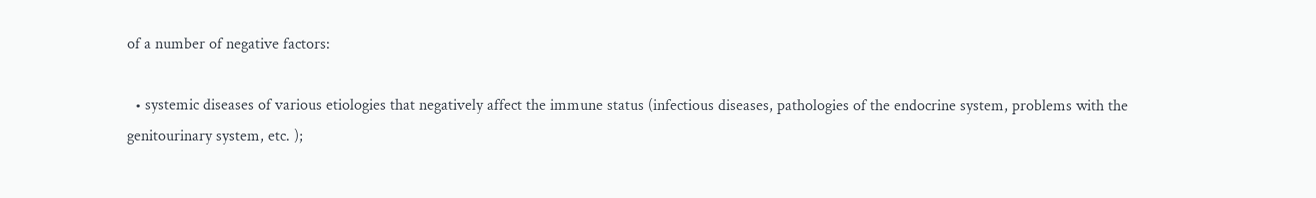of a number of negative factors:

  • systemic diseases of various etiologies that negatively affect the immune status (infectious diseases, pathologies of the endocrine system, problems with the genitourinary system, etc. );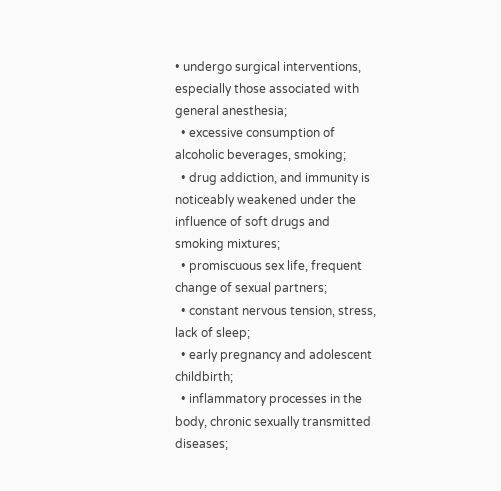• undergo surgical interventions, especially those associated with general anesthesia;
  • excessive consumption of alcoholic beverages, smoking;
  • drug addiction, and immunity is noticeably weakened under the influence of soft drugs and smoking mixtures;
  • promiscuous sex life, frequent change of sexual partners;
  • constant nervous tension, stress, lack of sleep;
  • early pregnancy and adolescent childbirth;
  • inflammatory processes in the body, chronic sexually transmitted diseases;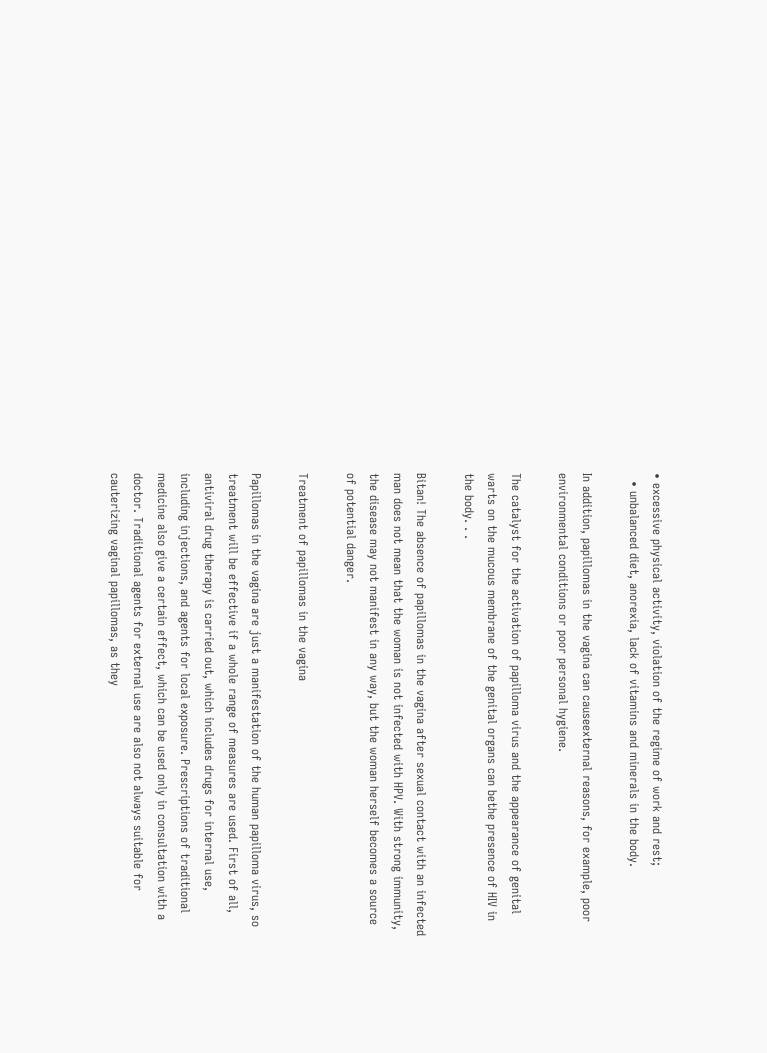• excessive physical activity, violation of the regime of work and rest;
  • unbalanced diet, anorexia, lack of vitamins and minerals in the body.

In addition, papillomas in the vagina can causeexternal reasons, for example, poor environmental conditions or poor personal hygiene.

The catalyst for the activation of papilloma virus and the appearance of genital warts on the mucous membrane of the genital organs can bethe presence of HIV in the body. . .

Bitan! The absence of papillomas in the vagina after sexual contact with an infected man does not mean that the woman is not infected with HPV. With strong immunity, the disease may not manifest in any way, but the woman herself becomes a source of potential danger.

Treatment of papillomas in the vagina

Papillomas in the vagina are just a manifestation of the human papilloma virus, so treatment will be effective if a whole range of measures are used. First of all, antiviral drug therapy is carried out, which includes drugs for internal use, including injections, and agents for local exposure. Prescriptions of traditional medicine also give a certain effect, which can be used only in consultation with a doctor. Traditional agents for external use are also not always suitable for cauterizing vaginal papillomas, as they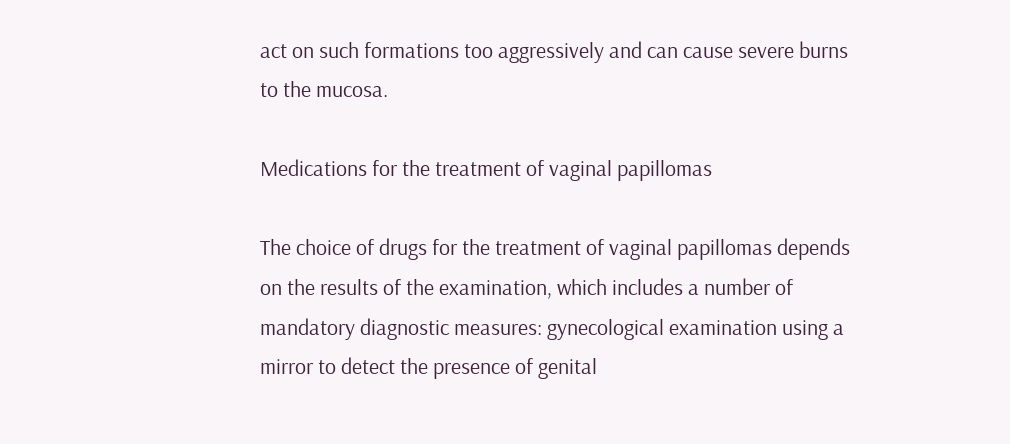act on such formations too aggressively and can cause severe burns to the mucosa.

Medications for the treatment of vaginal papillomas

The choice of drugs for the treatment of vaginal papillomas depends on the results of the examination, which includes a number of mandatory diagnostic measures: gynecological examination using a mirror to detect the presence of genital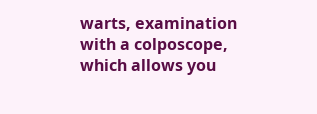warts, examination with a colposcope, which allows you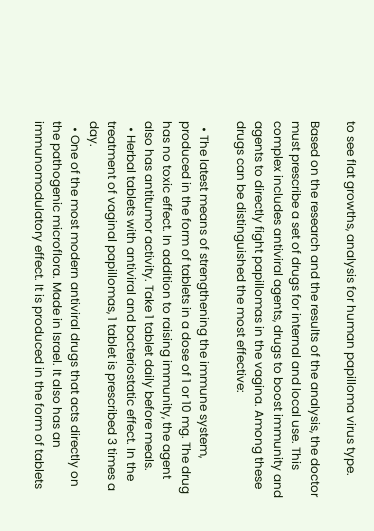to see flat growths, analysis for human papilloma virus type.

Based on the research and the results of the analysis, the doctor must prescribe a set of drugs for internal and local use. This complex includes antiviral agents, drugs to boost immunity and agents to directly fight papillomas in the vagina. Among these drugs can be distinguished the most effective:

  • The latest means of strengthening the immune system, produced in the form of tablets in a dose of 1 or 10 mg. The drug has no toxic effect. In addition to raising immunity, the agent also has antitumor activity. Take 1 tablet daily before meals.
  • Herbal tablets with antiviral and bacteriostatic effect. In the treatment of vaginal papillomas, 1 tablet is prescribed 3 times a day.
  • One of the most modern antiviral drugs that acts directly on the pathogenic microflora. Made in Israel. It also has an immunomodulatory effect. It is produced in the form of tablets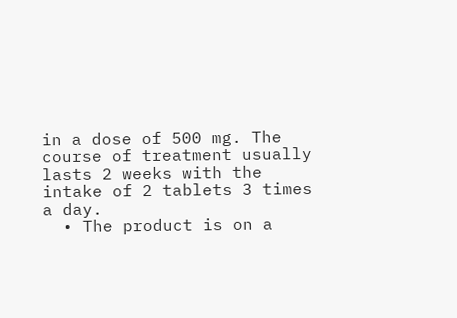in a dose of 500 mg. The course of treatment usually lasts 2 weeks with the intake of 2 tablets 3 times a day.
  • The product is on a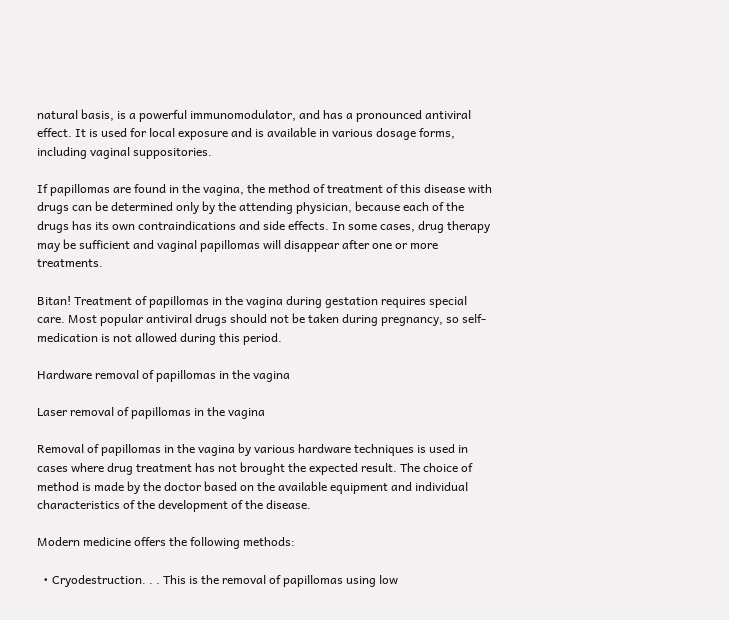natural basis, is a powerful immunomodulator, and has a pronounced antiviral effect. It is used for local exposure and is available in various dosage forms, including vaginal suppositories.

If papillomas are found in the vagina, the method of treatment of this disease with drugs can be determined only by the attending physician, because each of the drugs has its own contraindications and side effects. In some cases, drug therapy may be sufficient and vaginal papillomas will disappear after one or more treatments.

Bitan! Treatment of papillomas in the vagina during gestation requires special care. Most popular antiviral drugs should not be taken during pregnancy, so self-medication is not allowed during this period.

Hardware removal of papillomas in the vagina

Laser removal of papillomas in the vagina

Removal of papillomas in the vagina by various hardware techniques is used in cases where drug treatment has not brought the expected result. The choice of method is made by the doctor based on the available equipment and individual characteristics of the development of the disease.

Modern medicine offers the following methods:

  • Cryodestruction. . . This is the removal of papillomas using low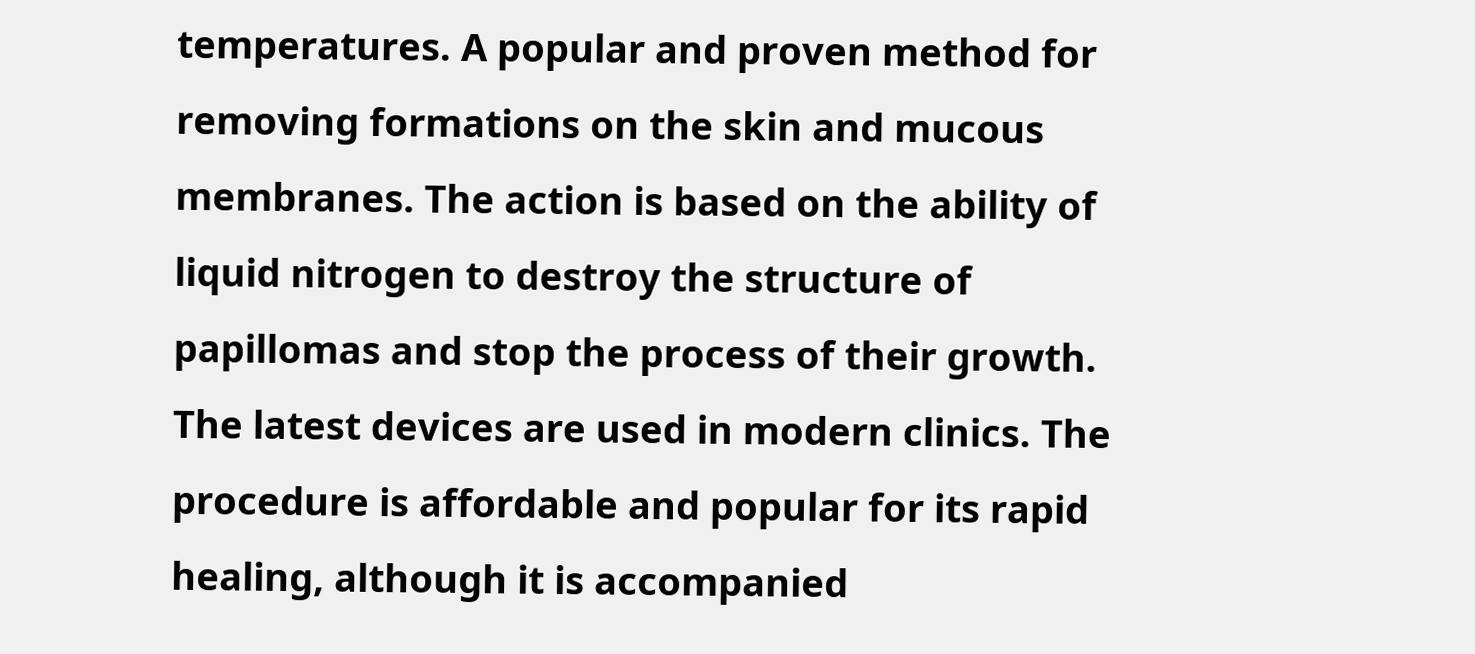temperatures. A popular and proven method for removing formations on the skin and mucous membranes. The action is based on the ability of liquid nitrogen to destroy the structure of papillomas and stop the process of their growth. The latest devices are used in modern clinics. The procedure is affordable and popular for its rapid healing, although it is accompanied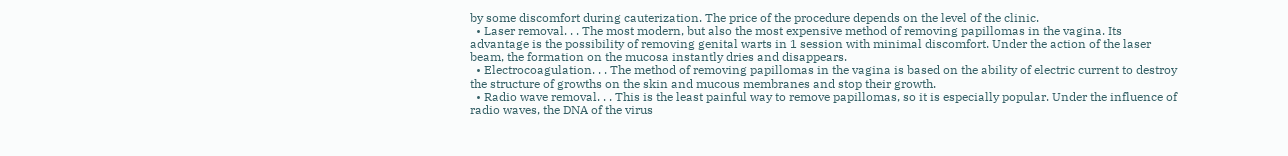by some discomfort during cauterization. The price of the procedure depends on the level of the clinic.
  • Laser removal. . . The most modern, but also the most expensive method of removing papillomas in the vagina. Its advantage is the possibility of removing genital warts in 1 session with minimal discomfort. Under the action of the laser beam, the formation on the mucosa instantly dries and disappears.
  • Electrocoagulation. . . The method of removing papillomas in the vagina is based on the ability of electric current to destroy the structure of growths on the skin and mucous membranes and stop their growth.
  • Radio wave removal. . . This is the least painful way to remove papillomas, so it is especially popular. Under the influence of radio waves, the DNA of the virus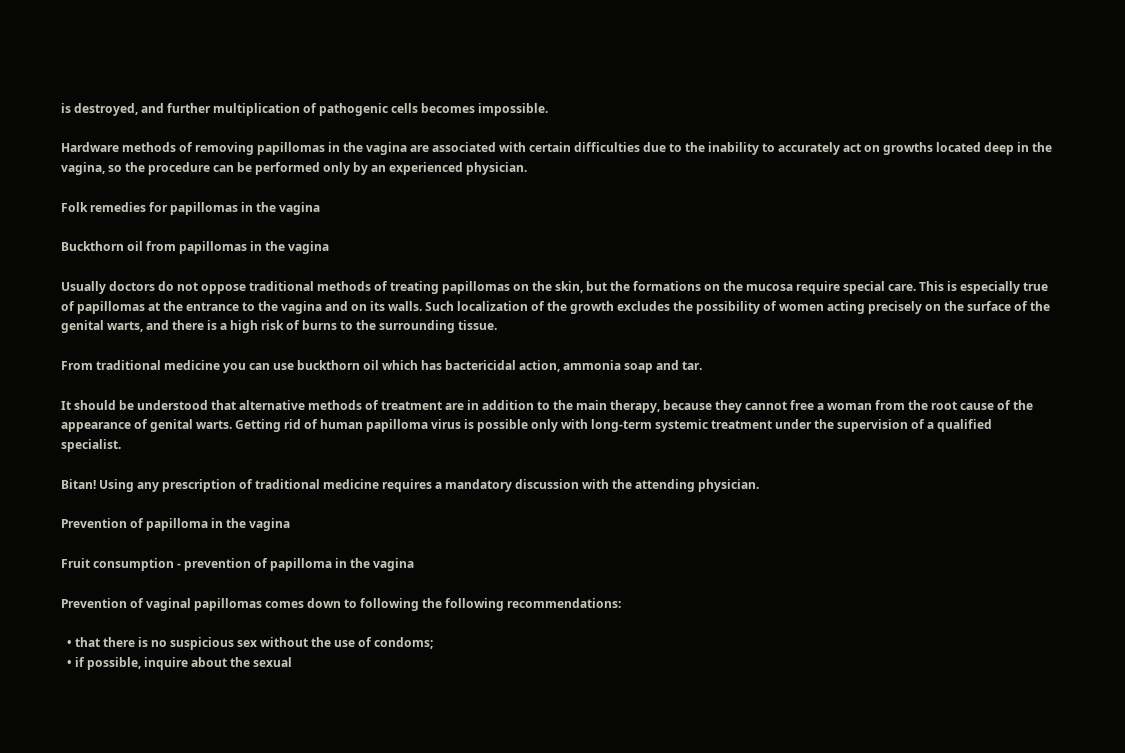is destroyed, and further multiplication of pathogenic cells becomes impossible.

Hardware methods of removing papillomas in the vagina are associated with certain difficulties due to the inability to accurately act on growths located deep in the vagina, so the procedure can be performed only by an experienced physician.

Folk remedies for papillomas in the vagina

Buckthorn oil from papillomas in the vagina

Usually doctors do not oppose traditional methods of treating papillomas on the skin, but the formations on the mucosa require special care. This is especially true of papillomas at the entrance to the vagina and on its walls. Such localization of the growth excludes the possibility of women acting precisely on the surface of the genital warts, and there is a high risk of burns to the surrounding tissue.

From traditional medicine you can use buckthorn oil which has bactericidal action, ammonia soap and tar.

It should be understood that alternative methods of treatment are in addition to the main therapy, because they cannot free a woman from the root cause of the appearance of genital warts. Getting rid of human papilloma virus is possible only with long-term systemic treatment under the supervision of a qualified specialist.

Bitan! Using any prescription of traditional medicine requires a mandatory discussion with the attending physician.

Prevention of papilloma in the vagina

Fruit consumption - prevention of papilloma in the vagina

Prevention of vaginal papillomas comes down to following the following recommendations:

  • that there is no suspicious sex without the use of condoms;
  • if possible, inquire about the sexual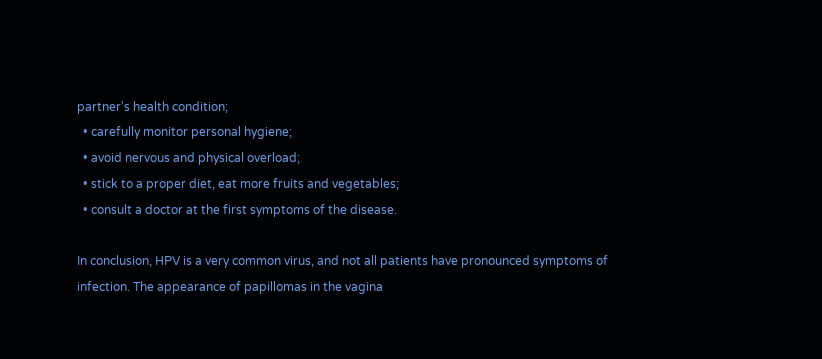partner's health condition;
  • carefully monitor personal hygiene;
  • avoid nervous and physical overload;
  • stick to a proper diet, eat more fruits and vegetables;
  • consult a doctor at the first symptoms of the disease.

In conclusion, HPV is a very common virus, and not all patients have pronounced symptoms of infection. The appearance of papillomas in the vagina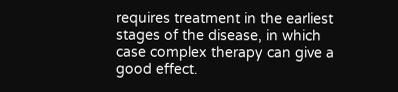requires treatment in the earliest stages of the disease, in which case complex therapy can give a good effect.